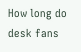How long do desk fans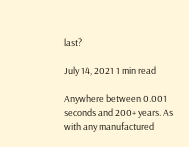last?

July 14, 2021 1 min read

Anywhere between 0.001 seconds and 200+ years. As with any manufactured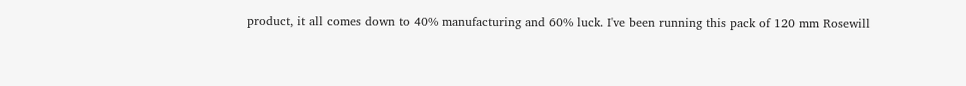product, it all comes down to 40% manufacturing and 60% luck. I've been running this pack of 120 mm Rosewill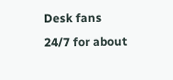Desk fans 24/7 for about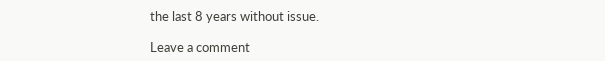the last 8 years without issue.

Leave a comment